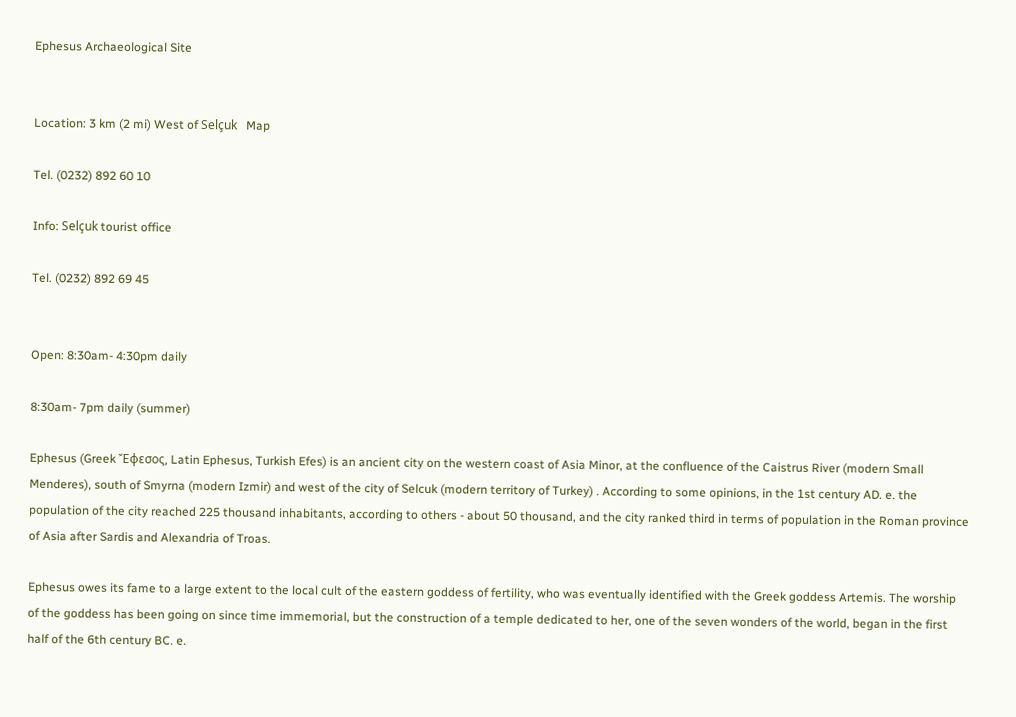Ephesus Archaeological Site


Location: 3 km (2 mi) West of Selçuk   Map

Tel. (0232) 892 60 10

Info: Selçuk tourist office

Tel. (0232) 892 69 45


Open: 8:30am- 4:30pm daily

8:30am- 7pm daily (summer)

Ephesus (Greek Ἔφεσος, Latin Ephesus, Turkish Efes) is an ancient city on the western coast of Asia Minor, at the confluence of the Caistrus River (modern Small Menderes), south of Smyrna (modern Izmir) and west of the city of Selcuk (modern territory of Turkey) . According to some opinions, in the 1st century AD. e. the population of the city reached 225 thousand inhabitants, according to others - about 50 thousand, and the city ranked third in terms of population in the Roman province of Asia after Sardis and Alexandria of Troas.

Ephesus owes its fame to a large extent to the local cult of the eastern goddess of fertility, who was eventually identified with the Greek goddess Artemis. The worship of the goddess has been going on since time immemorial, but the construction of a temple dedicated to her, one of the seven wonders of the world, began in the first half of the 6th century BC. e.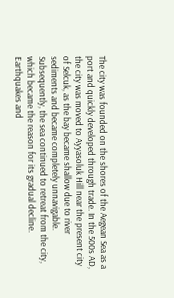The city was founded on the shores of the Aegean Sea as a port and quickly developed through trade. In the 500s AD, the city was moved to Ayyasoluk Hill near the present city of Selcuk, as the bay became shallow due to river sediments and became completely unnavigable. Subsequently, the sea continued to retreat from the city, which became the reason for its gradual decline. Earthquakes and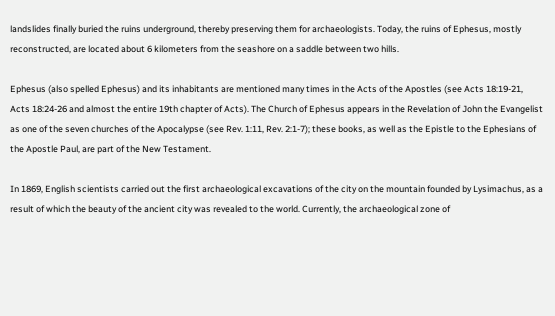landslides finally buried the ruins underground, thereby preserving them for archaeologists. Today, the ruins of Ephesus, mostly reconstructed, are located about 6 kilometers from the seashore on a saddle between two hills.

Ephesus (also spelled Ephesus) and its inhabitants are mentioned many times in the Acts of the Apostles (see Acts 18:19-21, Acts 18:24-26 and almost the entire 19th chapter of Acts). The Church of Ephesus appears in the Revelation of John the Evangelist as one of the seven churches of the Apocalypse (see Rev. 1:11, Rev. 2:1-7); these books, as well as the Epistle to the Ephesians of the Apostle Paul, are part of the New Testament.

In 1869, English scientists carried out the first archaeological excavations of the city on the mountain founded by Lysimachus, as a result of which the beauty of the ancient city was revealed to the world. Currently, the archaeological zone of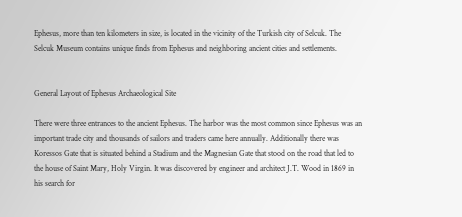Ephesus, more than ten kilometers in size, is located in the vicinity of the Turkish city of Selcuk. The Selcuk Museum contains unique finds from Ephesus and neighboring ancient cities and settlements.


General Layout of Ephesus Archaeological Site

There were three entrances to the ancient Ephesus. The harbor was the most common since Ephesus was an important trade city and thousands of sailors and traders came here annually. Additionally there was Koressos Gate that is situated behind a Stadium and the Magnesian Gate that stood on the road that led to the house of Saint Mary, Holy Virgin. It was discovered by engineer and architect J.T. Wood in 1869 in his search for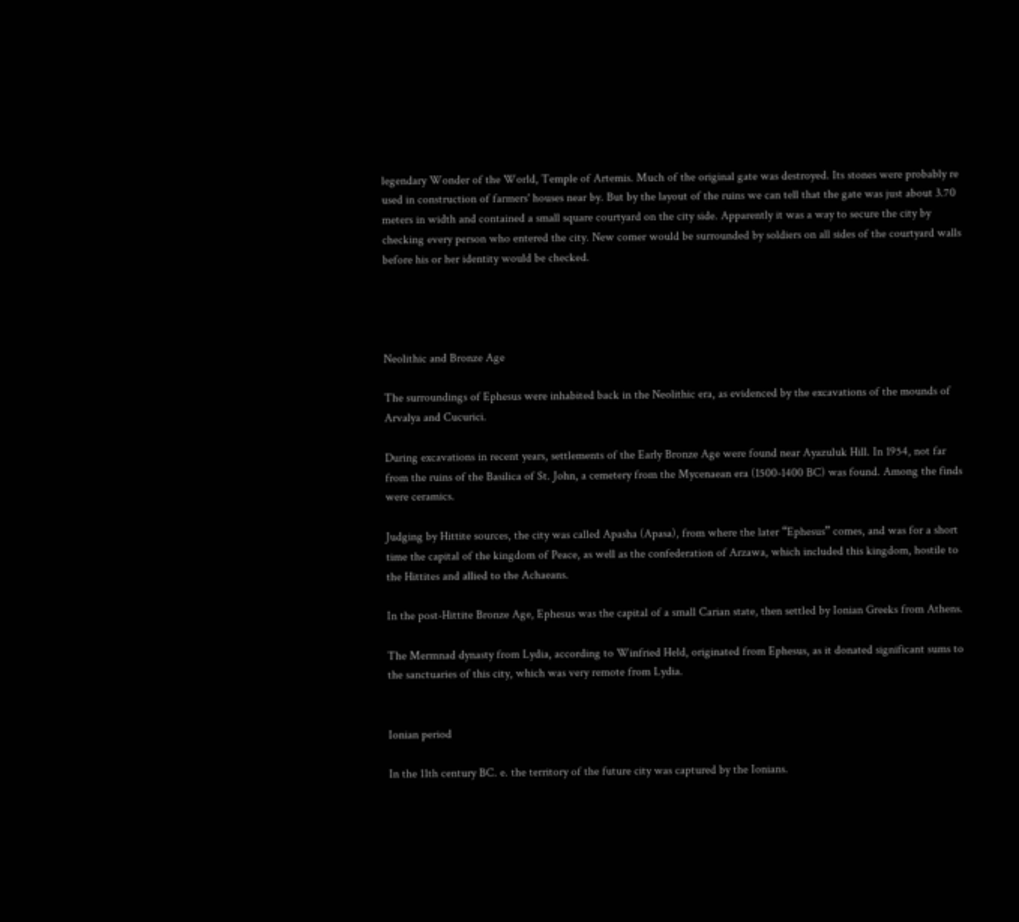legendary Wonder of the World, Temple of Artemis. Much of the original gate was destroyed. Its stones were probably re used in construction of farmers' houses near by. But by the layout of the ruins we can tell that the gate was just about 3.70 meters in width and contained a small square courtyard on the city side. Apparently it was a way to secure the city by checking every person who entered the city. New comer would be surrounded by soldiers on all sides of the courtyard walls before his or her identity would be checked.




Neolithic and Bronze Age

The surroundings of Ephesus were inhabited back in the Neolithic era, as evidenced by the excavations of the mounds of Arvalya and Cucurici.

During excavations in recent years, settlements of the Early Bronze Age were found near Ayazuluk Hill. In 1954, not far from the ruins of the Basilica of St. John, a cemetery from the Mycenaean era (1500-1400 BC) was found. Among the finds were ceramics.

Judging by Hittite sources, the city was called Apasha (Apasa), from where the later “Ephesus” comes, and was for a short time the capital of the kingdom of Peace, as well as the confederation of Arzawa, which included this kingdom, hostile to the Hittites and allied to the Achaeans.

In the post-Hittite Bronze Age, Ephesus was the capital of a small Carian state, then settled by Ionian Greeks from Athens.

The Mermnad dynasty from Lydia, according to Winfried Held, originated from Ephesus, as it donated significant sums to the sanctuaries of this city, which was very remote from Lydia.


Ionian period

In the 11th century BC. e. the territory of the future city was captured by the Ionians.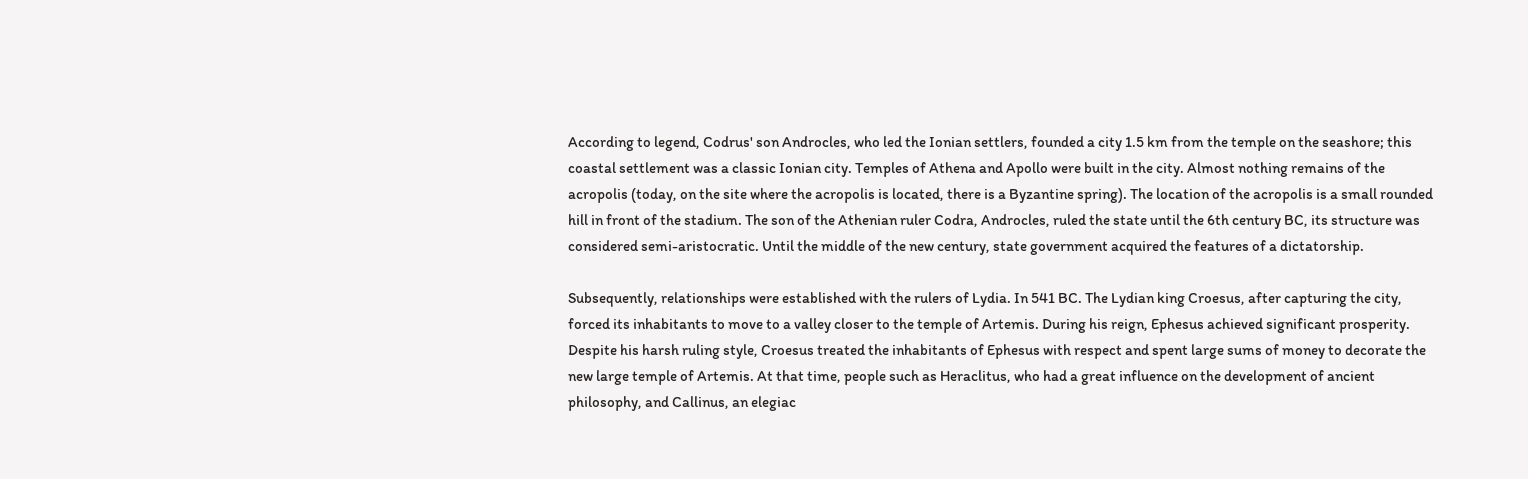According to legend, Codrus' son Androcles, who led the Ionian settlers, founded a city 1.5 km from the temple on the seashore; this coastal settlement was a classic Ionian city. Temples of Athena and Apollo were built in the city. Almost nothing remains of the acropolis (today, on the site where the acropolis is located, there is a Byzantine spring). The location of the acropolis is a small rounded hill in front of the stadium. The son of the Athenian ruler Codra, Androcles, ruled the state until the 6th century BC, its structure was considered semi-aristocratic. Until the middle of the new century, state government acquired the features of a dictatorship.

Subsequently, relationships were established with the rulers of Lydia. In 541 BC. The Lydian king Croesus, after capturing the city, forced its inhabitants to move to a valley closer to the temple of Artemis. During his reign, Ephesus achieved significant prosperity. Despite his harsh ruling style, Croesus treated the inhabitants of Ephesus with respect and spent large sums of money to decorate the new large temple of Artemis. At that time, people such as Heraclitus, who had a great influence on the development of ancient philosophy, and Callinus, an elegiac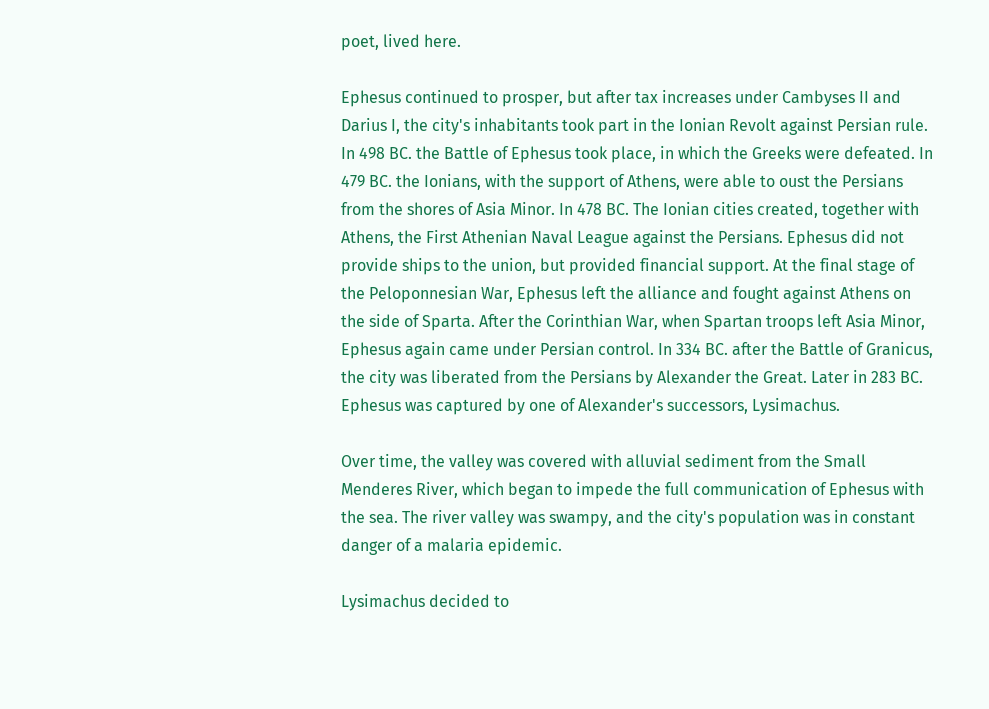poet, lived here.

Ephesus continued to prosper, but after tax increases under Cambyses II and Darius I, the city's inhabitants took part in the Ionian Revolt against Persian rule. In 498 BC. the Battle of Ephesus took place, in which the Greeks were defeated. In 479 BC. the Ionians, with the support of Athens, were able to oust the Persians from the shores of Asia Minor. In 478 BC. The Ionian cities created, together with Athens, the First Athenian Naval League against the Persians. Ephesus did not provide ships to the union, but provided financial support. At the final stage of the Peloponnesian War, Ephesus left the alliance and fought against Athens on the side of Sparta. After the Corinthian War, when Spartan troops left Asia Minor, Ephesus again came under Persian control. In 334 BC. after the Battle of Granicus, the city was liberated from the Persians by Alexander the Great. Later in 283 BC. Ephesus was captured by one of Alexander's successors, Lysimachus.

Over time, the valley was covered with alluvial sediment from the Small Menderes River, which began to impede the full communication of Ephesus with the sea. The river valley was swampy, and the city's population was in constant danger of a malaria epidemic.

Lysimachus decided to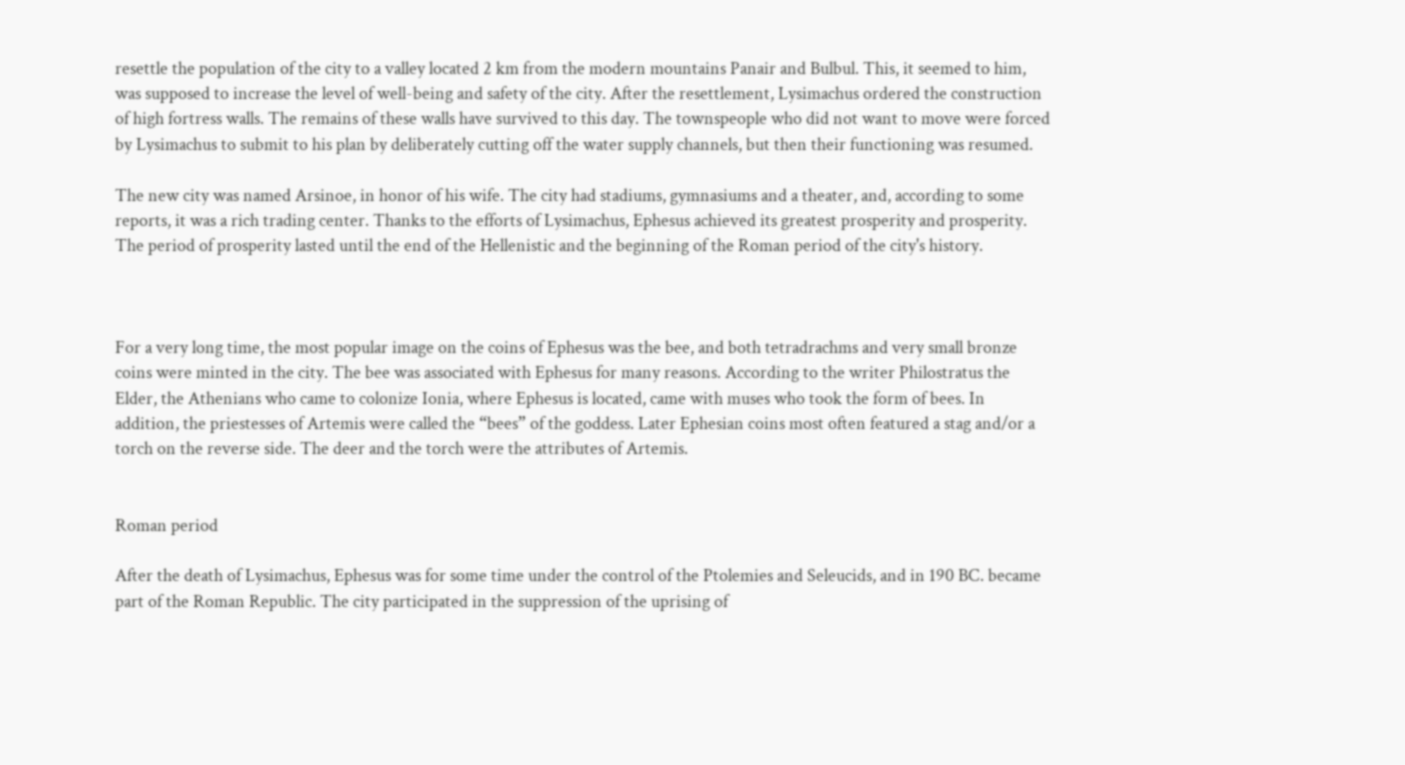resettle the population of the city to a valley located 2 km from the modern mountains Panair and Bulbul. This, it seemed to him, was supposed to increase the level of well-being and safety of the city. After the resettlement, Lysimachus ordered the construction of high fortress walls. The remains of these walls have survived to this day. The townspeople who did not want to move were forced by Lysimachus to submit to his plan by deliberately cutting off the water supply channels, but then their functioning was resumed.

The new city was named Arsinoe, in honor of his wife. The city had stadiums, gymnasiums and a theater, and, according to some reports, it was a rich trading center. Thanks to the efforts of Lysimachus, Ephesus achieved its greatest prosperity and prosperity. The period of prosperity lasted until the end of the Hellenistic and the beginning of the Roman period of the city's history.



For a very long time, the most popular image on the coins of Ephesus was the bee, and both tetradrachms and very small bronze coins were minted in the city. The bee was associated with Ephesus for many reasons. According to the writer Philostratus the Elder, the Athenians who came to colonize Ionia, where Ephesus is located, came with muses who took the form of bees. In addition, the priestesses of Artemis were called the “bees” of the goddess. Later Ephesian coins most often featured a stag and/or a torch on the reverse side. The deer and the torch were the attributes of Artemis.


Roman period

After the death of Lysimachus, Ephesus was for some time under the control of the Ptolemies and Seleucids, and in 190 BC. became part of the Roman Republic. The city participated in the suppression of the uprising of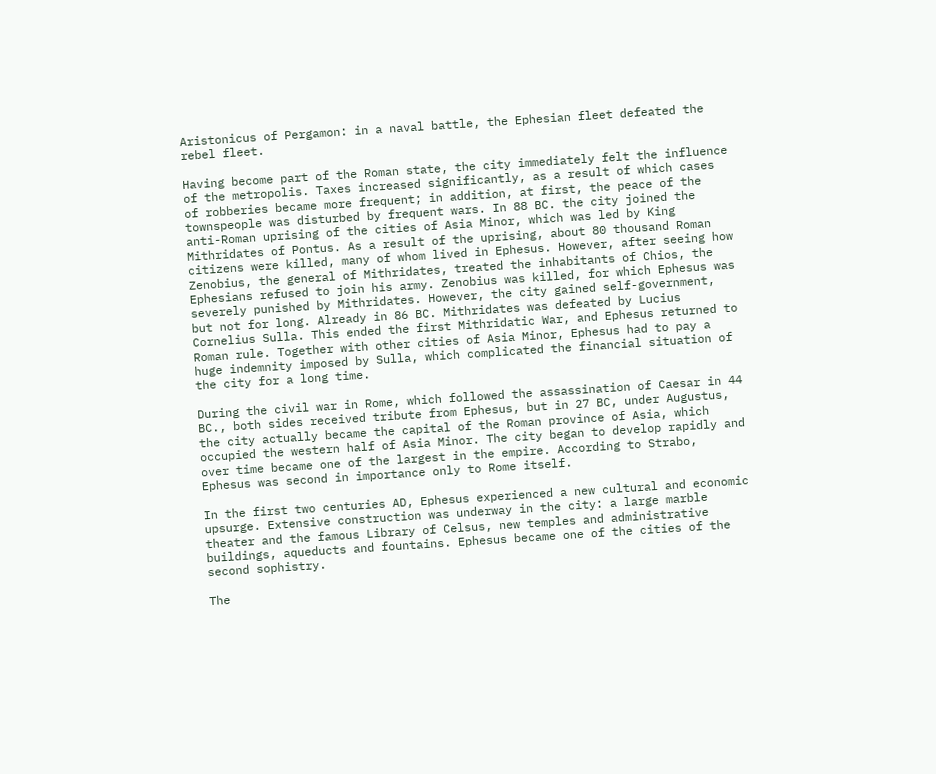Aristonicus of Pergamon: in a naval battle, the Ephesian fleet defeated the rebel fleet.

Having become part of the Roman state, the city immediately felt the influence of the metropolis. Taxes increased significantly, as a result of which cases of robberies became more frequent; in addition, at first, the peace of the townspeople was disturbed by frequent wars. In 88 BC. the city joined the anti-Roman uprising of the cities of Asia Minor, which was led by King Mithridates of Pontus. As a result of the uprising, about 80 thousand Roman citizens were killed, many of whom lived in Ephesus. However, after seeing how Zenobius, the general of Mithridates, treated the inhabitants of Chios, the Ephesians refused to join his army. Zenobius was killed, for which Ephesus was severely punished by Mithridates. However, the city gained self-government, but not for long. Already in 86 BC. Mithridates was defeated by Lucius Cornelius Sulla. This ended the first Mithridatic War, and Ephesus returned to Roman rule. Together with other cities of Asia Minor, Ephesus had to pay a huge indemnity imposed by Sulla, which complicated the financial situation of the city for a long time.

During the civil war in Rome, which followed the assassination of Caesar in 44 BC., both sides received tribute from Ephesus, but in 27 BC, under Augustus, the city actually became the capital of the Roman province of Asia, which occupied the western half of Asia Minor. The city began to develop rapidly and over time became one of the largest in the empire. According to Strabo, Ephesus was second in importance only to Rome itself.

In the first two centuries AD, Ephesus experienced a new cultural and economic upsurge. Extensive construction was underway in the city: a large marble theater and the famous Library of Celsus, new temples and administrative buildings, aqueducts and fountains. Ephesus became one of the cities of the second sophistry.

The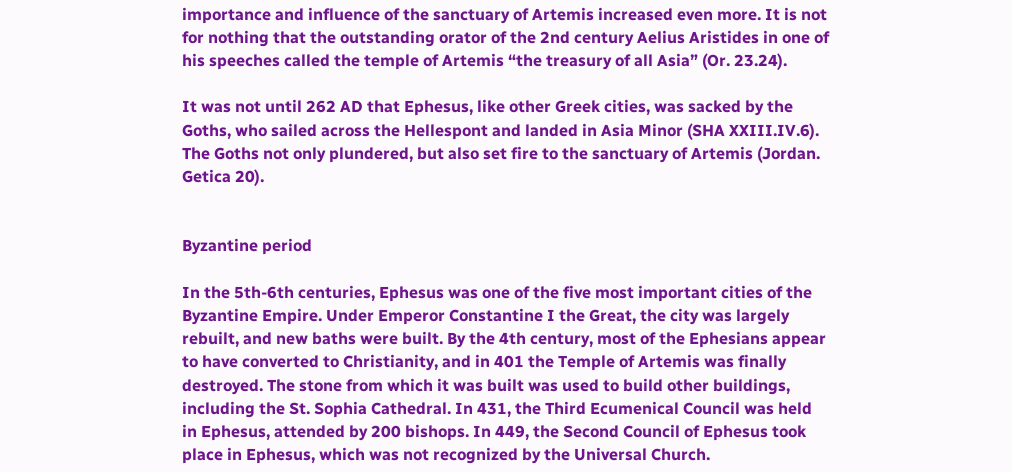importance and influence of the sanctuary of Artemis increased even more. It is not for nothing that the outstanding orator of the 2nd century Aelius Aristides in one of his speeches called the temple of Artemis “the treasury of all Asia” (Or. 23.24).

It was not until 262 AD that Ephesus, like other Greek cities, was sacked by the Goths, who sailed across the Hellespont and landed in Asia Minor (SHA XXIII.IV.6). The Goths not only plundered, but also set fire to the sanctuary of Artemis (Jordan. Getica 20).


Byzantine period

In the 5th-6th centuries, Ephesus was one of the five most important cities of the Byzantine Empire. Under Emperor Constantine I the Great, the city was largely rebuilt, and new baths were built. By the 4th century, most of the Ephesians appear to have converted to Christianity, and in 401 the Temple of Artemis was finally destroyed. The stone from which it was built was used to build other buildings, including the St. Sophia Cathedral. In 431, the Third Ecumenical Council was held in Ephesus, attended by 200 bishops. In 449, the Second Council of Ephesus took place in Ephesus, which was not recognized by the Universal Church.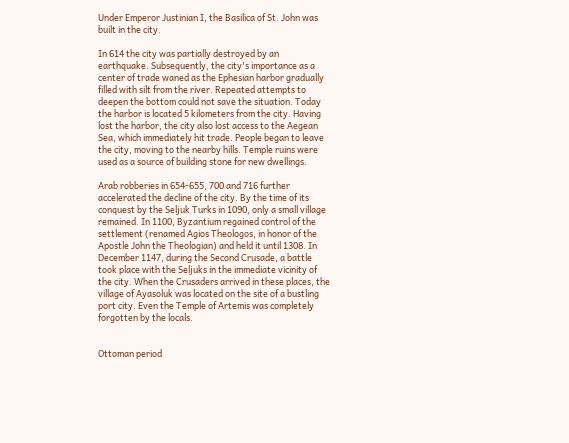Under Emperor Justinian I, the Basilica of St. John was built in the city.

In 614 the city was partially destroyed by an earthquake. Subsequently, the city's importance as a center of trade waned as the Ephesian harbor gradually filled with silt from the river. Repeated attempts to deepen the bottom could not save the situation. Today the harbor is located 5 kilometers from the city. Having lost the harbor, the city also lost access to the Aegean Sea, which immediately hit trade. People began to leave the city, moving to the nearby hills. Temple ruins were used as a source of building stone for new dwellings.

Arab robberies in 654-655, 700 and 716 further accelerated the decline of the city. By the time of its conquest by the Seljuk Turks in 1090, only a small village remained. In 1100, Byzantium regained control of the settlement (renamed Agios Theologos, in honor of the Apostle John the Theologian) and held it until 1308. In December 1147, during the Second Crusade, a battle took place with the Seljuks in the immediate vicinity of the city. When the Crusaders arrived in these places, the village of Ayasoluk was located on the site of a bustling port city. Even the Temple of Artemis was completely forgotten by the locals.


Ottoman period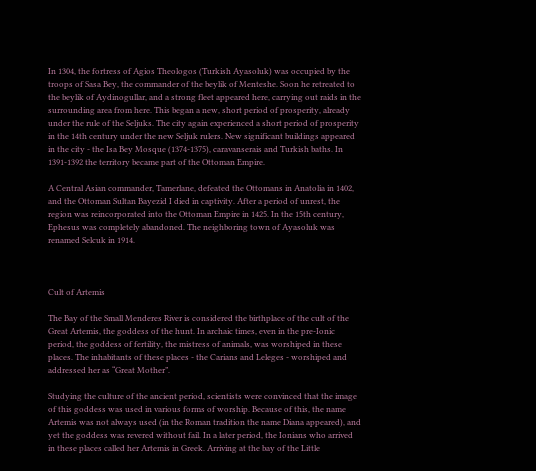In 1304, the fortress of Agios Theologos (Turkish Ayasoluk) was occupied by the troops of Sasa Bey, the commander of the beylik of Menteshe. Soon he retreated to the beylik of Aydinogullar, and a strong fleet appeared here, carrying out raids in the surrounding area from here. This began a new, short period of prosperity, already under the rule of the Seljuks. The city again experienced a short period of prosperity in the 14th century under the new Seljuk rulers. New significant buildings appeared in the city - the Isa Bey Mosque (1374-1375), caravanserais and Turkish baths. In 1391-1392 the territory became part of the Ottoman Empire.

A Central Asian commander, Tamerlane, defeated the Ottomans in Anatolia in 1402, and the Ottoman Sultan Bayezid I died in captivity. After a period of unrest, the region was reincorporated into the Ottoman Empire in 1425. In the 15th century, Ephesus was completely abandoned. The neighboring town of Ayasoluk was renamed Selcuk in 1914.



Cult of Artemis

The Bay of the Small Menderes River is considered the birthplace of the cult of the Great Artemis, the goddess of the hunt. In archaic times, even in the pre-Ionic period, the goddess of fertility, the mistress of animals, was worshiped in these places. The inhabitants of these places - the Carians and Leleges - worshiped and addressed her as “Great Mother”.

Studying the culture of the ancient period, scientists were convinced that the image of this goddess was used in various forms of worship. Because of this, the name Artemis was not always used (in the Roman tradition the name Diana appeared), and yet the goddess was revered without fail. In a later period, the Ionians who arrived in these places called her Artemis in Greek. Arriving at the bay of the Little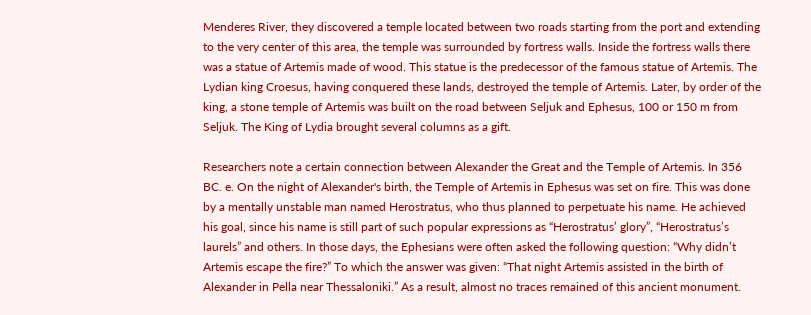Menderes River, they discovered a temple located between two roads starting from the port and extending to the very center of this area, the temple was surrounded by fortress walls. Inside the fortress walls there was a statue of Artemis made of wood. This statue is the predecessor of the famous statue of Artemis. The Lydian king Croesus, having conquered these lands, destroyed the temple of Artemis. Later, by order of the king, a stone temple of Artemis was built on the road between Seljuk and Ephesus, 100 or 150 m from Seljuk. The King of Lydia brought several columns as a gift.

Researchers note a certain connection between Alexander the Great and the Temple of Artemis. In 356 BC. e. On the night of Alexander's birth, the Temple of Artemis in Ephesus was set on fire. This was done by a mentally unstable man named Herostratus, who thus planned to perpetuate his name. He achieved his goal, since his name is still part of such popular expressions as “Herostratus’ glory”, “Herostratus’s laurels” and others. In those days, the Ephesians were often asked the following question: “Why didn’t Artemis escape the fire?” To which the answer was given: “That night Artemis assisted in the birth of Alexander in Pella near Thessaloniki.” As a result, almost no traces remained of this ancient monument.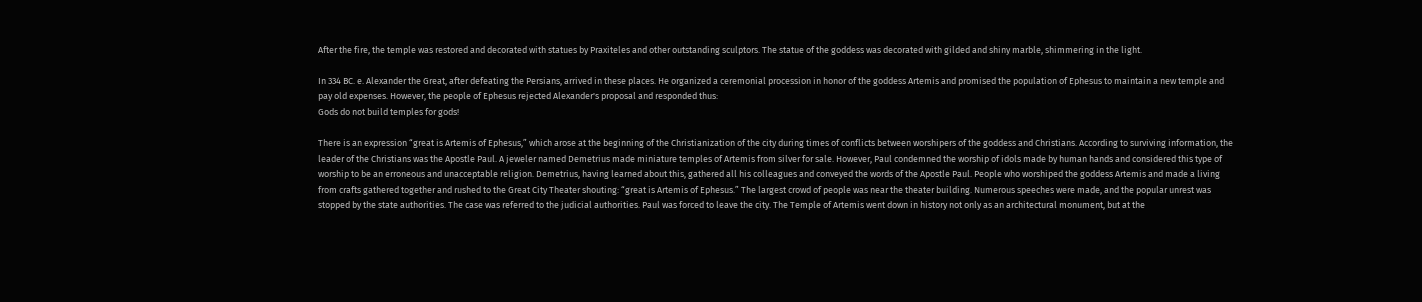After the fire, the temple was restored and decorated with statues by Praxiteles and other outstanding sculptors. The statue of the goddess was decorated with gilded and shiny marble, shimmering in the light.

In 334 BC. e. Alexander the Great, after defeating the Persians, arrived in these places. He organized a ceremonial procession in honor of the goddess Artemis and promised the population of Ephesus to maintain a new temple and pay old expenses. However, the people of Ephesus rejected Alexander's proposal and responded thus:
Gods do not build temples for gods!

There is an expression “great is Artemis of Ephesus,” which arose at the beginning of the Christianization of the city during times of conflicts between worshipers of the goddess and Christians. According to surviving information, the leader of the Christians was the Apostle Paul. A jeweler named Demetrius made miniature temples of Artemis from silver for sale. However, Paul condemned the worship of idols made by human hands and considered this type of worship to be an erroneous and unacceptable religion. Demetrius, having learned about this, gathered all his colleagues and conveyed the words of the Apostle Paul. People who worshiped the goddess Artemis and made a living from crafts gathered together and rushed to the Great City Theater shouting: “great is Artemis of Ephesus.” The largest crowd of people was near the theater building. Numerous speeches were made, and the popular unrest was stopped by the state authorities. The case was referred to the judicial authorities. Paul was forced to leave the city. The Temple of Artemis went down in history not only as an architectural monument, but at the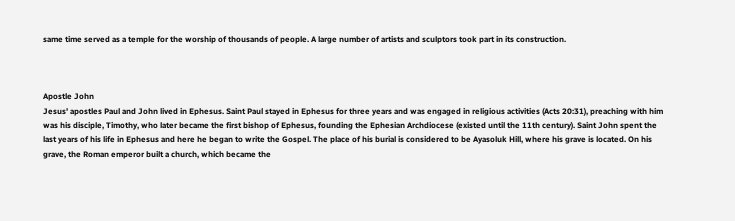same time served as a temple for the worship of thousands of people. A large number of artists and sculptors took part in its construction.



Apostle John
Jesus' apostles Paul and John lived in Ephesus. Saint Paul stayed in Ephesus for three years and was engaged in religious activities (Acts 20:31), preaching with him was his disciple, Timothy, who later became the first bishop of Ephesus, founding the Ephesian Archdiocese (existed until the 11th century). Saint John spent the last years of his life in Ephesus and here he began to write the Gospel. The place of his burial is considered to be Ayasoluk Hill, where his grave is located. On his grave, the Roman emperor built a church, which became the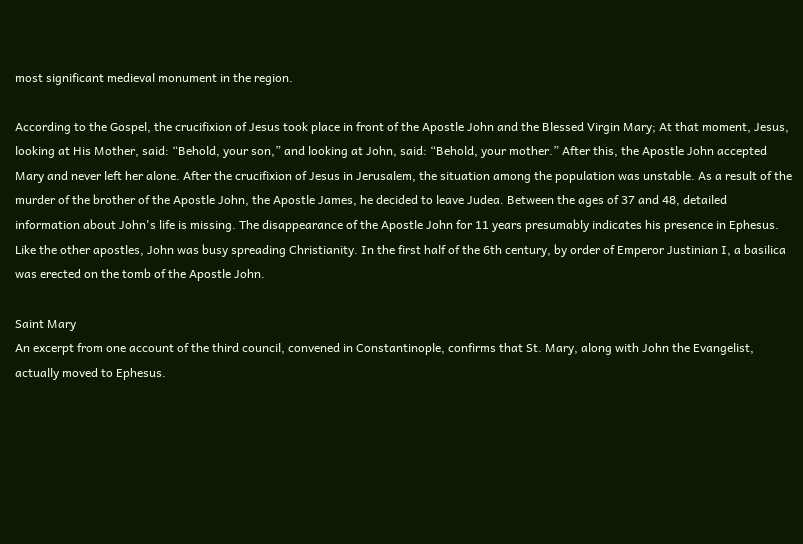most significant medieval monument in the region.

According to the Gospel, the crucifixion of Jesus took place in front of the Apostle John and the Blessed Virgin Mary; At that moment, Jesus, looking at His Mother, said: “Behold, your son,” and looking at John, said: “Behold, your mother.” After this, the Apostle John accepted Mary and never left her alone. After the crucifixion of Jesus in Jerusalem, the situation among the population was unstable. As a result of the murder of the brother of the Apostle John, the Apostle James, he decided to leave Judea. Between the ages of 37 and 48, detailed information about John's life is missing. The disappearance of the Apostle John for 11 years presumably indicates his presence in Ephesus. Like the other apostles, John was busy spreading Christianity. In the first half of the 6th century, by order of Emperor Justinian I, a basilica was erected on the tomb of the Apostle John.

Saint Mary
An excerpt from one account of the third council, convened in Constantinople, confirms that St. Mary, along with John the Evangelist, actually moved to Ephesus.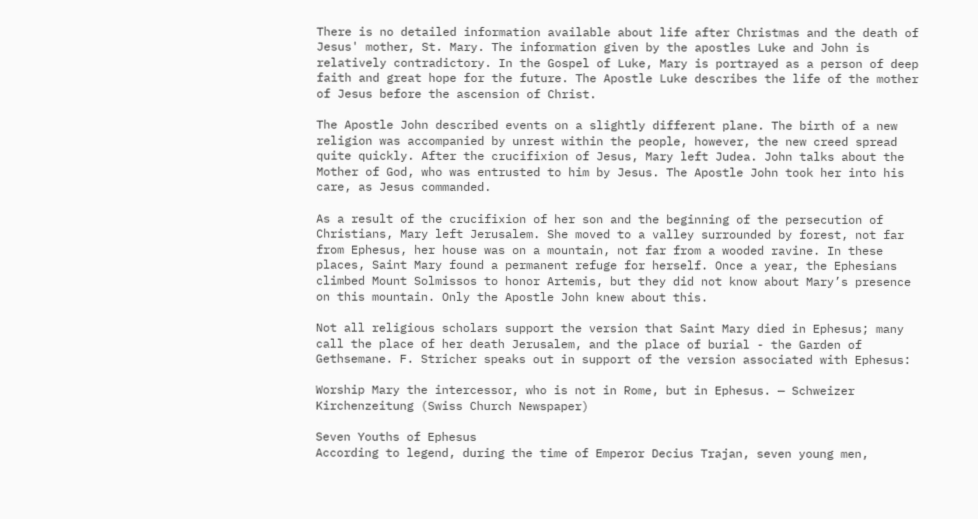There is no detailed information available about life after Christmas and the death of Jesus' mother, St. Mary. The information given by the apostles Luke and John is relatively contradictory. In the Gospel of Luke, Mary is portrayed as a person of deep faith and great hope for the future. The Apostle Luke describes the life of the mother of Jesus before the ascension of Christ.

The Apostle John described events on a slightly different plane. The birth of a new religion was accompanied by unrest within the people, however, the new creed spread quite quickly. After the crucifixion of Jesus, Mary left Judea. John talks about the Mother of God, who was entrusted to him by Jesus. The Apostle John took her into his care, as Jesus commanded.

As a result of the crucifixion of her son and the beginning of the persecution of Christians, Mary left Jerusalem. She moved to a valley surrounded by forest, not far from Ephesus, her house was on a mountain, not far from a wooded ravine. In these places, Saint Mary found a permanent refuge for herself. Once a year, the Ephesians climbed Mount Solmissos to honor Artemis, but they did not know about Mary’s presence on this mountain. Only the Apostle John knew about this.

Not all religious scholars support the version that Saint Mary died in Ephesus; many call the place of her death Jerusalem, and the place of burial - the Garden of Gethsemane. F. Stricher speaks out in support of the version associated with Ephesus:

Worship Mary the intercessor, who is not in Rome, but in Ephesus. — Schweizer Kirchenzeitung (Swiss Church Newspaper)

Seven Youths of Ephesus
According to legend, during the time of Emperor Decius Trajan, seven young men,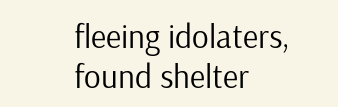fleeing idolaters, found shelter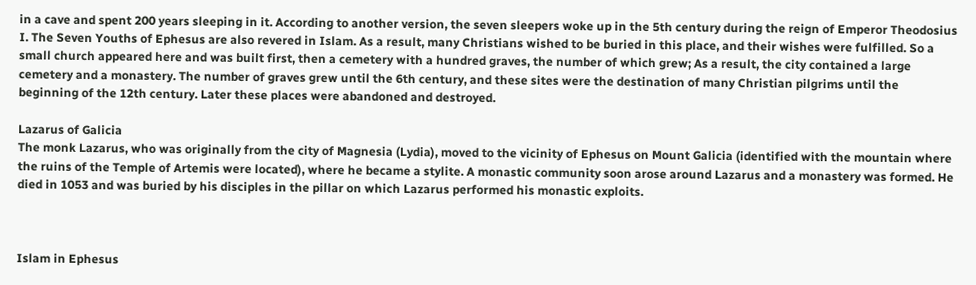in a cave and spent 200 years sleeping in it. According to another version, the seven sleepers woke up in the 5th century during the reign of Emperor Theodosius I. The Seven Youths of Ephesus are also revered in Islam. As a result, many Christians wished to be buried in this place, and their wishes were fulfilled. So a small church appeared here and was built first, then a cemetery with a hundred graves, the number of which grew; As a result, the city contained a large cemetery and a monastery. The number of graves grew until the 6th century, and these sites were the destination of many Christian pilgrims until the beginning of the 12th century. Later these places were abandoned and destroyed.

Lazarus of Galicia
The monk Lazarus, who was originally from the city of Magnesia (Lydia), moved to the vicinity of Ephesus on Mount Galicia (identified with the mountain where the ruins of the Temple of Artemis were located), where he became a stylite. A monastic community soon arose around Lazarus and a monastery was formed. He died in 1053 and was buried by his disciples in the pillar on which Lazarus performed his monastic exploits.



Islam in Ephesus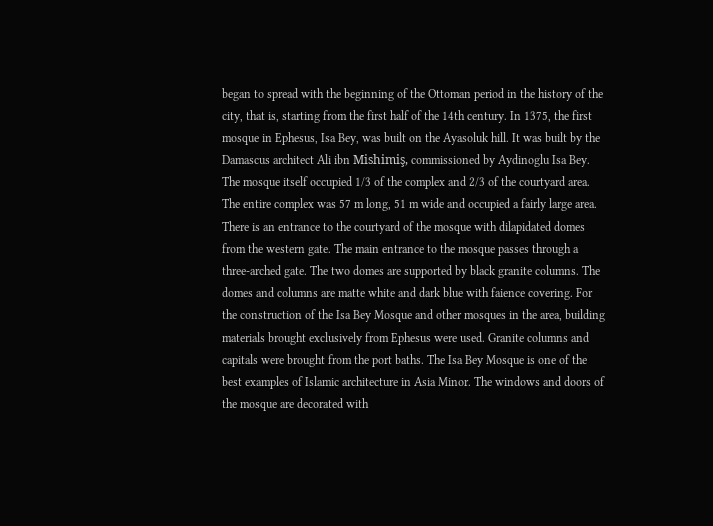began to spread with the beginning of the Ottoman period in the history of the city, that is, starting from the first half of the 14th century. In 1375, the first mosque in Ephesus, Isa Bey, was built on the Ayasoluk hill. It was built by the Damascus architect Ali ibn Mishimiş, commissioned by Aydinoglu Isa Bey. The mosque itself occupied 1/3 of the complex and 2/3 of the courtyard area. The entire complex was 57 m long, 51 m wide and occupied a fairly large area. There is an entrance to the courtyard of the mosque with dilapidated domes from the western gate. The main entrance to the mosque passes through a three-arched gate. The two domes are supported by black granite columns. The domes and columns are matte white and dark blue with faience covering. For the construction of the Isa Bey Mosque and other mosques in the area, building materials brought exclusively from Ephesus were used. Granite columns and capitals were brought from the port baths. The Isa Bey Mosque is one of the best examples of Islamic architecture in Asia Minor. The windows and doors of the mosque are decorated with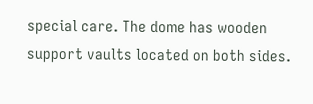special care. The dome has wooden support vaults located on both sides.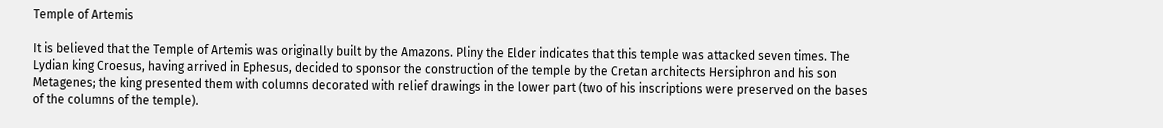Temple of Artemis

It is believed that the Temple of Artemis was originally built by the Amazons. Pliny the Elder indicates that this temple was attacked seven times. The Lydian king Croesus, having arrived in Ephesus, decided to sponsor the construction of the temple by the Cretan architects Hersiphron and his son Metagenes; the king presented them with columns decorated with relief drawings in the lower part (two of his inscriptions were preserved on the bases of the columns of the temple).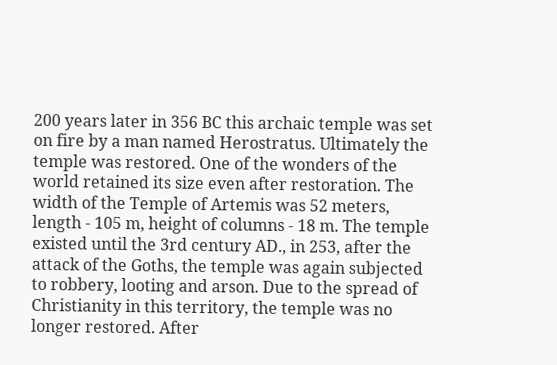200 years later in 356 BC this archaic temple was set on fire by a man named Herostratus. Ultimately the temple was restored. One of the wonders of the world retained its size even after restoration. The width of the Temple of Artemis was 52 meters, length - 105 m, height of columns - 18 m. The temple existed until the 3rd century AD., in 253, after the attack of the Goths, the temple was again subjected to robbery, looting and arson. Due to the spread of Christianity in this territory, the temple was no longer restored. After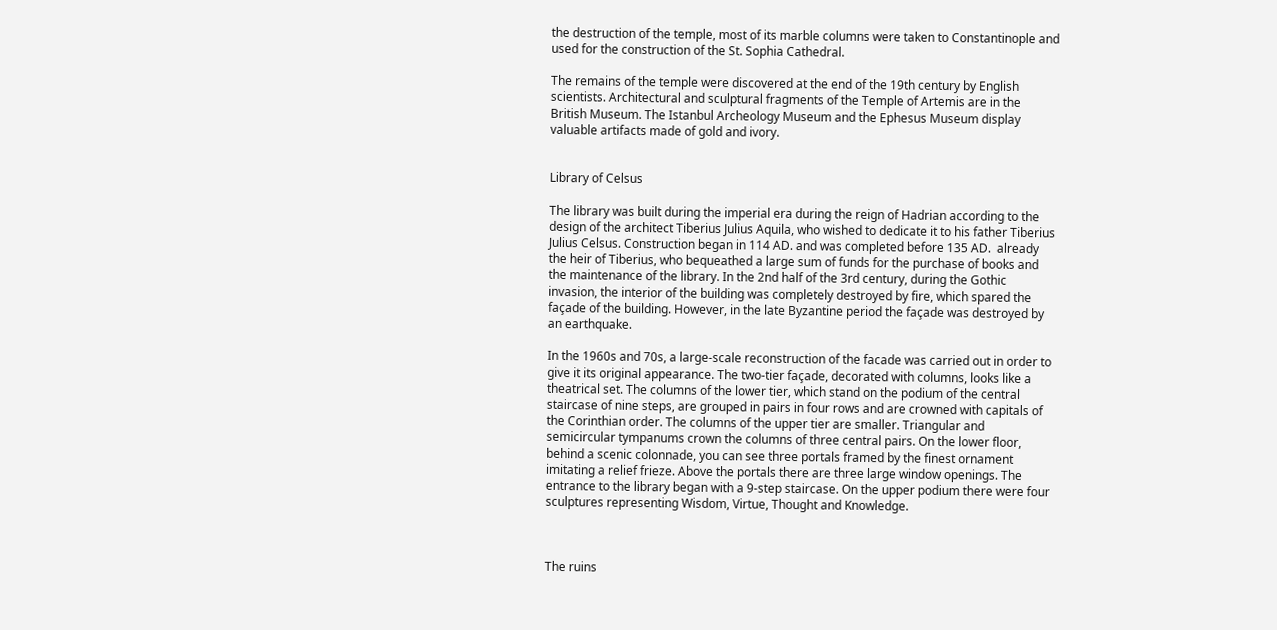the destruction of the temple, most of its marble columns were taken to Constantinople and used for the construction of the St. Sophia Cathedral.

The remains of the temple were discovered at the end of the 19th century by English scientists. Architectural and sculptural fragments of the Temple of Artemis are in the British Museum. The Istanbul Archeology Museum and the Ephesus Museum display valuable artifacts made of gold and ivory.


Library of Celsus

The library was built during the imperial era during the reign of Hadrian according to the design of the architect Tiberius Julius Aquila, who wished to dedicate it to his father Tiberius Julius Celsus. Construction began in 114 AD. and was completed before 135 AD.  already the heir of Tiberius, who bequeathed a large sum of funds for the purchase of books and the maintenance of the library. In the 2nd half of the 3rd century, during the Gothic invasion, the interior of the building was completely destroyed by fire, which spared the façade of the building. However, in the late Byzantine period the façade was destroyed by an earthquake.

In the 1960s and 70s, a large-scale reconstruction of the facade was carried out in order to give it its original appearance. The two-tier façade, decorated with columns, looks like a theatrical set. The columns of the lower tier, which stand on the podium of the central staircase of nine steps, are grouped in pairs in four rows and are crowned with capitals of the Corinthian order. The columns of the upper tier are smaller. Triangular and semicircular tympanums crown the columns of three central pairs. On the lower floor, behind a scenic colonnade, you can see three portals framed by the finest ornament imitating a relief frieze. Above the portals there are three large window openings. The entrance to the library began with a 9-step staircase. On the upper podium there were four sculptures representing Wisdom, Virtue, Thought and Knowledge.



The ruins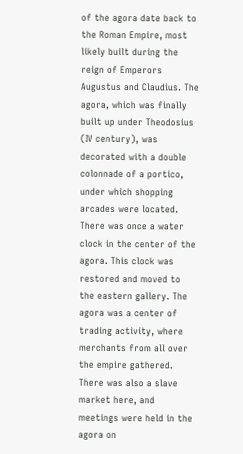of the agora date back to the Roman Empire, most likely built during the reign of Emperors Augustus and Claudius. The agora, which was finally built up under Theodosius (IV century), was decorated with a double colonnade of a portico, under which shopping arcades were located. There was once a water clock in the center of the agora. This clock was restored and moved to the eastern gallery. The agora was a center of trading activity, where merchants from all over the empire gathered. There was also a slave market here, and meetings were held in the agora on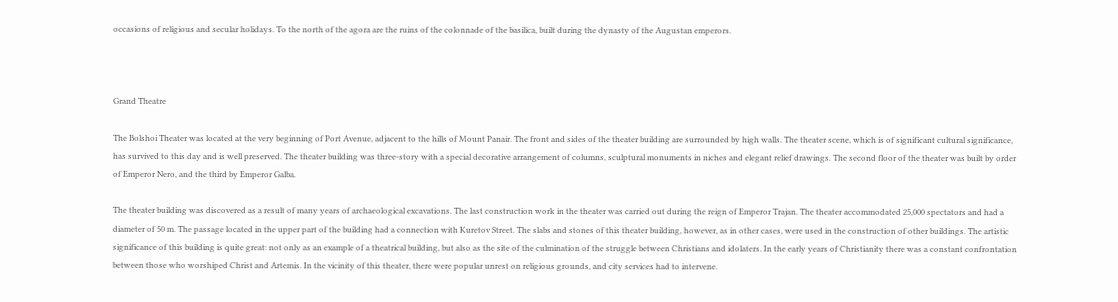occasions of religious and secular holidays. To the north of the agora are the ruins of the colonnade of the basilica, built during the dynasty of the Augustan emperors.



Grand Theatre

The Bolshoi Theater was located at the very beginning of Port Avenue, adjacent to the hills of Mount Panair. The front and sides of the theater building are surrounded by high walls. The theater scene, which is of significant cultural significance, has survived to this day and is well preserved. The theater building was three-story with a special decorative arrangement of columns, sculptural monuments in niches and elegant relief drawings. The second floor of the theater was built by order of Emperor Nero, and the third by Emperor Galba.

The theater building was discovered as a result of many years of archaeological excavations. The last construction work in the theater was carried out during the reign of Emperor Trajan. The theater accommodated 25,000 spectators and had a diameter of 50 m. The passage located in the upper part of the building had a connection with Kuretov Street. The slabs and stones of this theater building, however, as in other cases, were used in the construction of other buildings. The artistic significance of this building is quite great: not only as an example of a theatrical building, but also as the site of the culmination of the struggle between Christians and idolaters. In the early years of Christianity there was a constant confrontation between those who worshiped Christ and Artemis. In the vicinity of this theater, there were popular unrest on religious grounds, and city services had to intervene.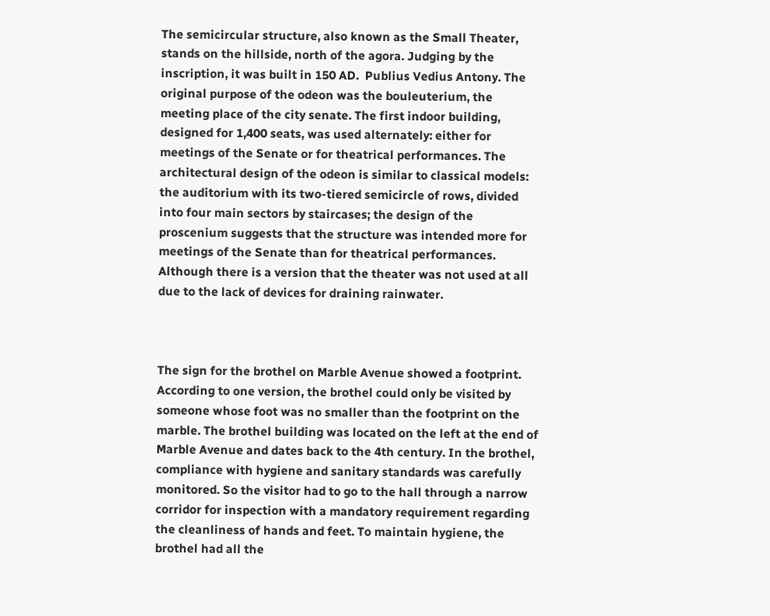The semicircular structure, also known as the Small Theater, stands on the hillside, north of the agora. Judging by the inscription, it was built in 150 AD.  Publius Vedius Antony. The original purpose of the odeon was the bouleuterium, the meeting place of the city senate. The first indoor building, designed for 1,400 seats, was used alternately: either for meetings of the Senate or for theatrical performances. The architectural design of the odeon is similar to classical models: the auditorium with its two-tiered semicircle of rows, divided into four main sectors by staircases; the design of the proscenium suggests that the structure was intended more for meetings of the Senate than for theatrical performances. Although there is a version that the theater was not used at all due to the lack of devices for draining rainwater.



The sign for the brothel on Marble Avenue showed a footprint. According to one version, the brothel could only be visited by someone whose foot was no smaller than the footprint on the marble. The brothel building was located on the left at the end of Marble Avenue and dates back to the 4th century. In the brothel, compliance with hygiene and sanitary standards was carefully monitored. So the visitor had to go to the hall through a narrow corridor for inspection with a mandatory requirement regarding the cleanliness of hands and feet. To maintain hygiene, the brothel had all the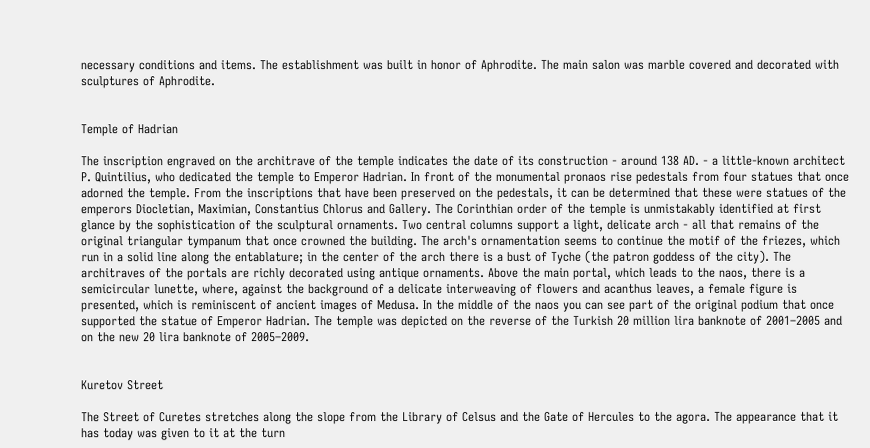necessary conditions and items. The establishment was built in honor of Aphrodite. The main salon was marble covered and decorated with sculptures of Aphrodite.


Temple of Hadrian

The inscription engraved on the architrave of the temple indicates the date of its construction - around 138 AD. - a little-known architect P. Quintilius, who dedicated the temple to Emperor Hadrian. In front of the monumental pronaos rise pedestals from four statues that once adorned the temple. From the inscriptions that have been preserved on the pedestals, it can be determined that these were statues of the emperors Diocletian, Maximian, Constantius Chlorus and Gallery. The Corinthian order of the temple is unmistakably identified at first glance by the sophistication of the sculptural ornaments. Two central columns support a light, delicate arch - all that remains of the original triangular tympanum that once crowned the building. The arch's ornamentation seems to continue the motif of the friezes, which run in a solid line along the entablature; in the center of the arch there is a bust of Tyche (the patron goddess of the city). The architraves of the portals are richly decorated using antique ornaments. Above the main portal, which leads to the naos, there is a semicircular lunette, where, against the background of a delicate interweaving of flowers and acanthus leaves, a female figure is presented, which is reminiscent of ancient images of Medusa. In the middle of the naos you can see part of the original podium that once supported the statue of Emperor Hadrian. The temple was depicted on the reverse of the Turkish 20 million lira banknote of 2001–2005 and on the new 20 lira banknote of 2005–2009.


Kuretov Street

The Street of Curetes stretches along the slope from the Library of Celsus and the Gate of Hercules to the agora. The appearance that it has today was given to it at the turn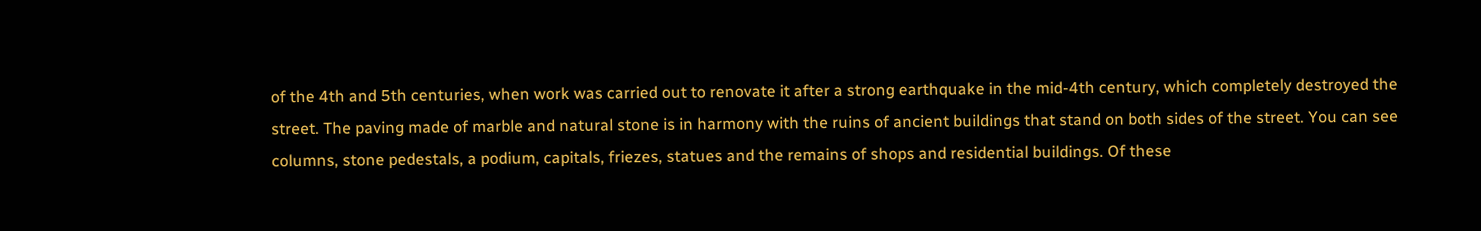of the 4th and 5th centuries, when work was carried out to renovate it after a strong earthquake in the mid-4th century, which completely destroyed the street. The paving made of marble and natural stone is in harmony with the ruins of ancient buildings that stand on both sides of the street. You can see columns, stone pedestals, a podium, capitals, friezes, statues and the remains of shops and residential buildings. Of these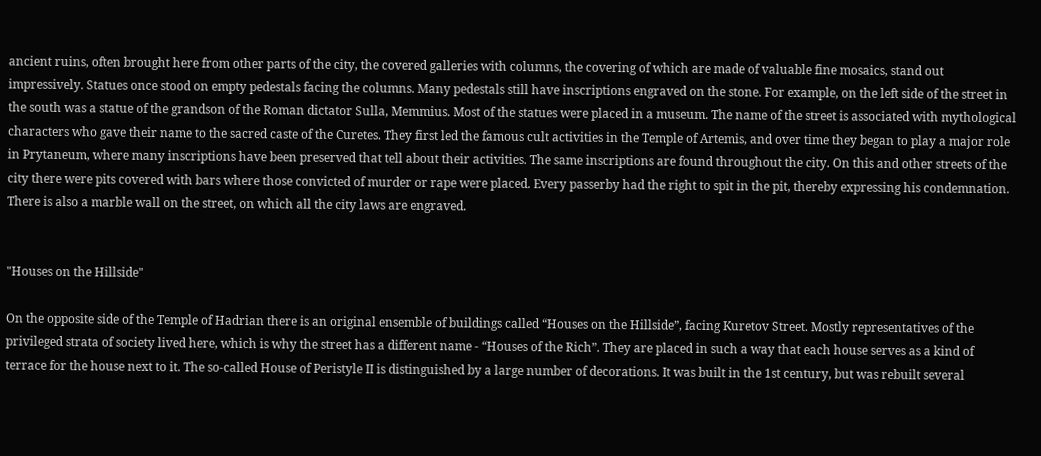ancient ruins, often brought here from other parts of the city, the covered galleries with columns, the covering of which are made of valuable fine mosaics, stand out impressively. Statues once stood on empty pedestals facing the columns. Many pedestals still have inscriptions engraved on the stone. For example, on the left side of the street in the south was a statue of the grandson of the Roman dictator Sulla, Memmius. Most of the statues were placed in a museum. The name of the street is associated with mythological characters who gave their name to the sacred caste of the Curetes. They first led the famous cult activities in the Temple of Artemis, and over time they began to play a major role in Prytaneum, where many inscriptions have been preserved that tell about their activities. The same inscriptions are found throughout the city. On this and other streets of the city there were pits covered with bars where those convicted of murder or rape were placed. Every passerby had the right to spit in the pit, thereby expressing his condemnation. There is also a marble wall on the street, on which all the city laws are engraved.


"Houses on the Hillside"

On the opposite side of the Temple of Hadrian there is an original ensemble of buildings called “Houses on the Hillside”, facing Kuretov Street. Mostly representatives of the privileged strata of society lived here, which is why the street has a different name - “Houses of the Rich”. They are placed in such a way that each house serves as a kind of terrace for the house next to it. The so-called House of Peristyle II is distinguished by a large number of decorations. It was built in the 1st century, but was rebuilt several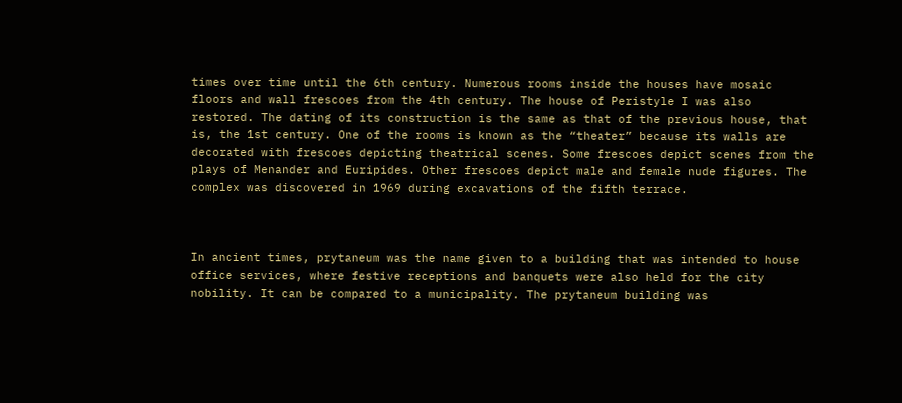times over time until the 6th century. Numerous rooms inside the houses have mosaic floors and wall frescoes from the 4th century. The house of Peristyle I was also restored. The dating of its construction is the same as that of the previous house, that is, the 1st century. One of the rooms is known as the “theater” because its walls are decorated with frescoes depicting theatrical scenes. Some frescoes depict scenes from the plays of Menander and Euripides. Other frescoes depict male and female nude figures. The complex was discovered in 1969 during excavations of the fifth terrace.



In ancient times, prytaneum was the name given to a building that was intended to house office services, where festive receptions and banquets were also held for the city nobility. It can be compared to a municipality. The prytaneum building was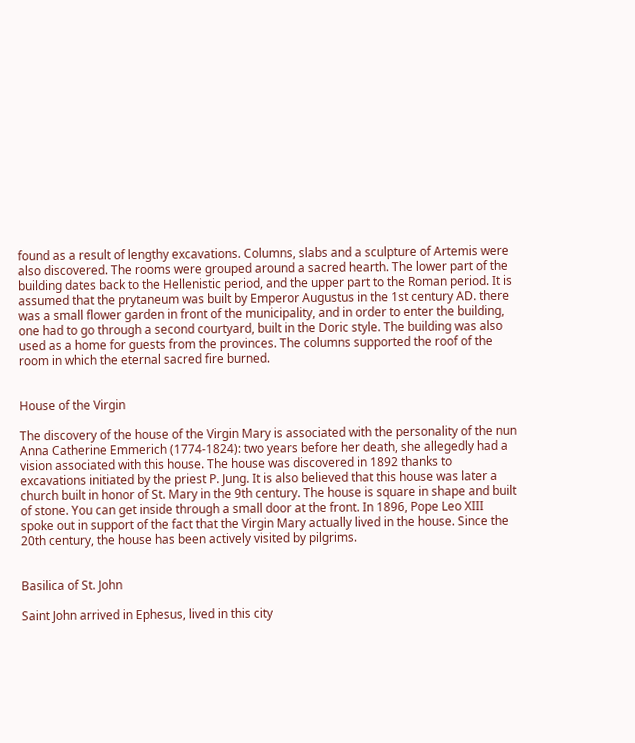found as a result of lengthy excavations. Columns, slabs and a sculpture of Artemis were also discovered. The rooms were grouped around a sacred hearth. The lower part of the building dates back to the Hellenistic period, and the upper part to the Roman period. It is assumed that the prytaneum was built by Emperor Augustus in the 1st century AD. there was a small flower garden in front of the municipality, and in order to enter the building, one had to go through a second courtyard, built in the Doric style. The building was also used as a home for guests from the provinces. The columns supported the roof of the room in which the eternal sacred fire burned.


House of the Virgin

The discovery of the house of the Virgin Mary is associated with the personality of the nun Anna Catherine Emmerich (1774-1824): two years before her death, she allegedly had a vision associated with this house. The house was discovered in 1892 thanks to excavations initiated by the priest P. Jung. It is also believed that this house was later a church built in honor of St. Mary in the 9th century. The house is square in shape and built of stone. You can get inside through a small door at the front. In 1896, Pope Leo XIII spoke out in support of the fact that the Virgin Mary actually lived in the house. Since the 20th century, the house has been actively visited by pilgrims.


Basilica of St. John

Saint John arrived in Ephesus, lived in this city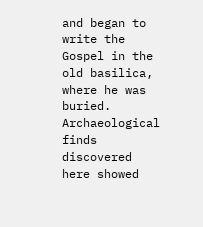and began to write the Gospel in the old basilica, where he was buried. Archaeological finds discovered here showed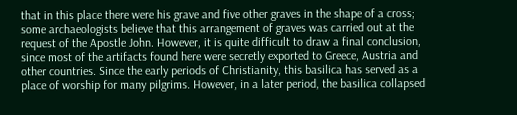that in this place there were his grave and five other graves in the shape of a cross; some archaeologists believe that this arrangement of graves was carried out at the request of the Apostle John. However, it is quite difficult to draw a final conclusion, since most of the artifacts found here were secretly exported to Greece, Austria and other countries. Since the early periods of Christianity, this basilica has served as a place of worship for many pilgrims. However, in a later period, the basilica collapsed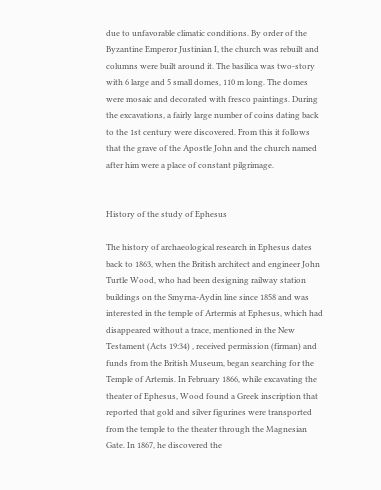due to unfavorable climatic conditions. By order of the Byzantine Emperor Justinian I, the church was rebuilt and columns were built around it. The basilica was two-story with 6 large and 5 small domes, 110 m long. The domes were mosaic and decorated with fresco paintings. During the excavations, a fairly large number of coins dating back to the 1st century were discovered. From this it follows that the grave of the Apostle John and the church named after him were a place of constant pilgrimage.


History of the study of Ephesus

The history of archaeological research in Ephesus dates back to 1863, when the British architect and engineer John Turtle Wood, who had been designing railway station buildings on the Smyrna-Aydin line since 1858 and was interested in the temple of Artermis at Ephesus, which had disappeared without a trace, mentioned in the New Testament (Acts 19:34) , received permission (firman) and funds from the British Museum, began searching for the Temple of Artemis. In February 1866, while excavating the theater of Ephesus, Wood found a Greek inscription that reported that gold and silver figurines were transported from the temple to the theater through the Magnesian Gate. In 1867, he discovered the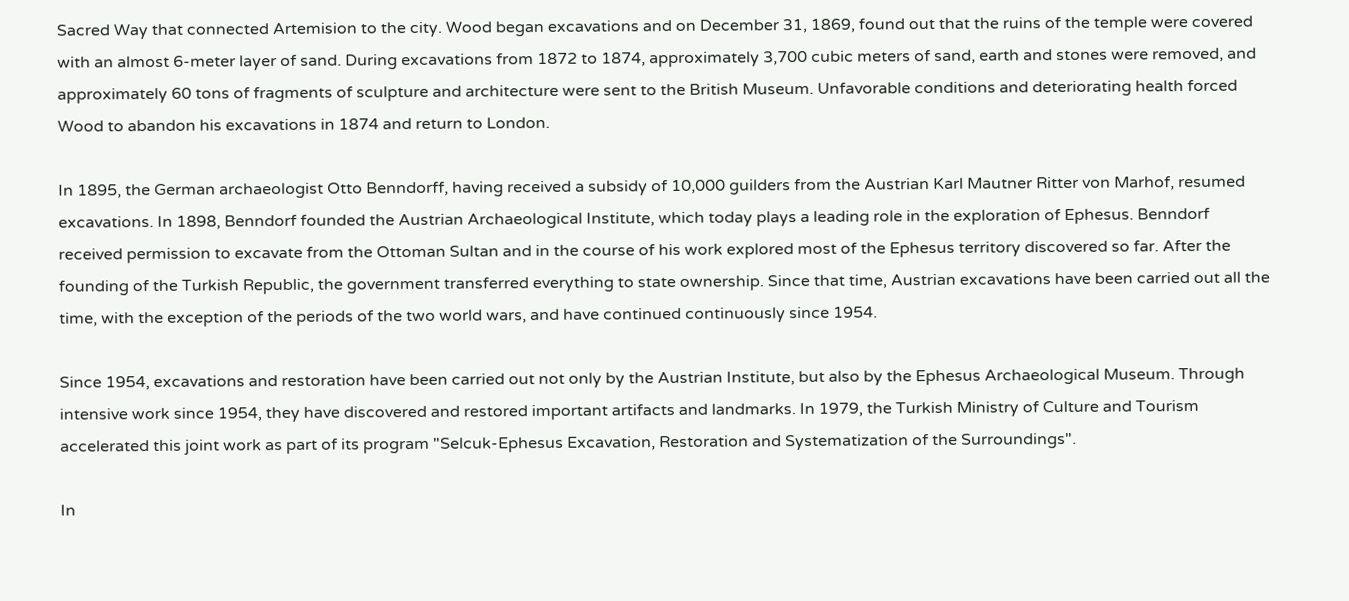Sacred Way that connected Artemision to the city. Wood began excavations and on December 31, 1869, found out that the ruins of the temple were covered with an almost 6-meter layer of sand. During excavations from 1872 to 1874, approximately 3,700 cubic meters of sand, earth and stones were removed, and approximately 60 tons of fragments of sculpture and architecture were sent to the British Museum. Unfavorable conditions and deteriorating health forced Wood to abandon his excavations in 1874 and return to London.

In 1895, the German archaeologist Otto Benndorff, having received a subsidy of 10,000 guilders from the Austrian Karl Mautner Ritter von Marhof, resumed excavations. In 1898, Benndorf founded the Austrian Archaeological Institute, which today plays a leading role in the exploration of Ephesus. Benndorf received permission to excavate from the Ottoman Sultan and in the course of his work explored most of the Ephesus territory discovered so far. After the founding of the Turkish Republic, the government transferred everything to state ownership. Since that time, Austrian excavations have been carried out all the time, with the exception of the periods of the two world wars, and have continued continuously since 1954.

Since 1954, excavations and restoration have been carried out not only by the Austrian Institute, but also by the Ephesus Archaeological Museum. Through intensive work since 1954, they have discovered and restored important artifacts and landmarks. In 1979, the Turkish Ministry of Culture and Tourism accelerated this joint work as part of its program "Selcuk-Ephesus Excavation, Restoration and Systematization of the Surroundings".

In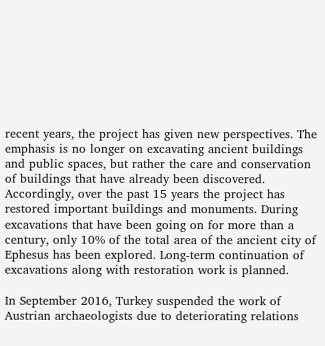recent years, the project has given new perspectives. The emphasis is no longer on excavating ancient buildings and public spaces, but rather the care and conservation of buildings that have already been discovered. Accordingly, over the past 15 years the project has restored important buildings and monuments. During excavations that have been going on for more than a century, only 10% of the total area of the ancient city of Ephesus has been explored. Long-term continuation of excavations along with restoration work is planned.

In September 2016, Turkey suspended the work of Austrian archaeologists due to deteriorating relations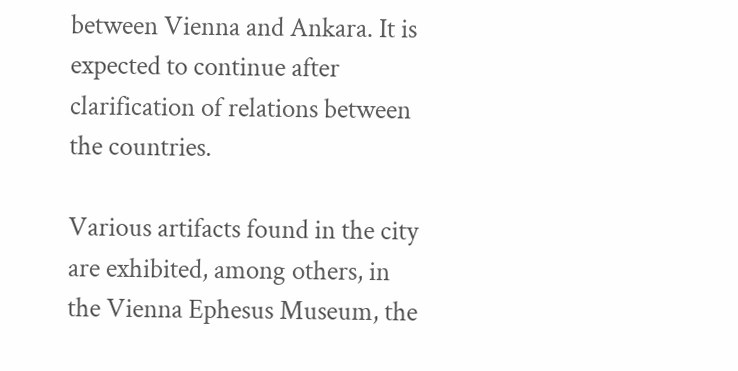between Vienna and Ankara. It is expected to continue after clarification of relations between the countries.

Various artifacts found in the city are exhibited, among others, in the Vienna Ephesus Museum, the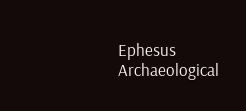Ephesus Archaeological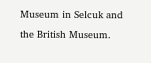Museum in Selcuk and the British Museum.